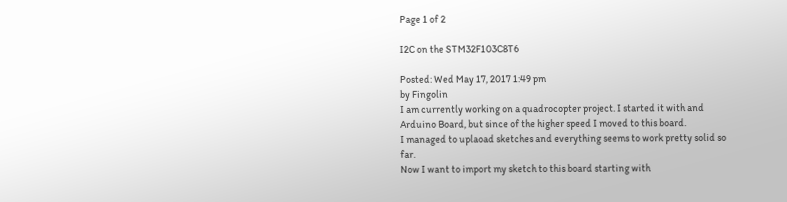Page 1 of 2

I2C on the STM32F103C8T6

Posted: Wed May 17, 2017 1:49 pm
by Fingolin
I am currently working on a quadrocopter project. I started it with and Arduino Board, but since of the higher speed I moved to this board.
I managed to uplaoad sketches and everything seems to work pretty solid so far.
Now I want to import my sketch to this board starting with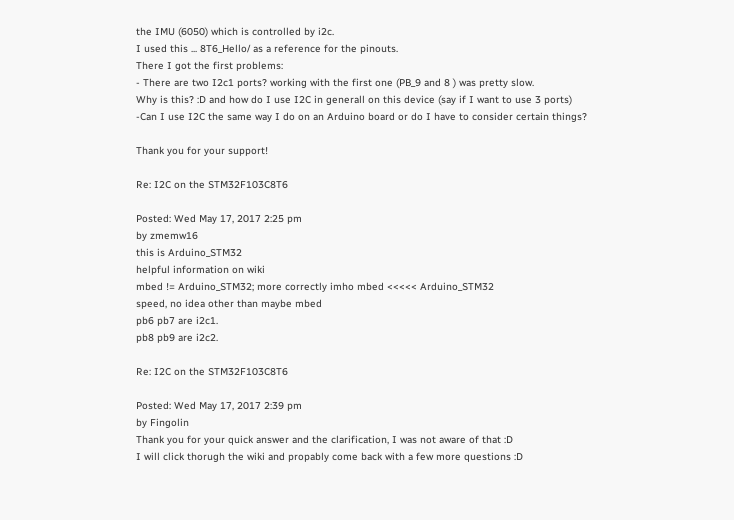the IMU (6050) which is controlled by i2c.
I used this ... 8T6_Hello/ as a reference for the pinouts.
There I got the first problems:
- There are two I2c1 ports? working with the first one (PB_9 and 8 ) was pretty slow.
Why is this? :D and how do I use I2C in generall on this device (say if I want to use 3 ports)
-Can I use I2C the same way I do on an Arduino board or do I have to consider certain things?

Thank you for your support!

Re: I2C on the STM32F103C8T6

Posted: Wed May 17, 2017 2:25 pm
by zmemw16
this is Arduino_STM32
helpful information on wiki
mbed != Arduino_STM32; more correctly imho mbed <<<<< Arduino_STM32
speed, no idea other than maybe mbed
pb6 pb7 are i2c1.
pb8 pb9 are i2c2.

Re: I2C on the STM32F103C8T6

Posted: Wed May 17, 2017 2:39 pm
by Fingolin
Thank you for your quick answer and the clarification, I was not aware of that :D
I will click thorugh the wiki and propably come back with a few more questions :D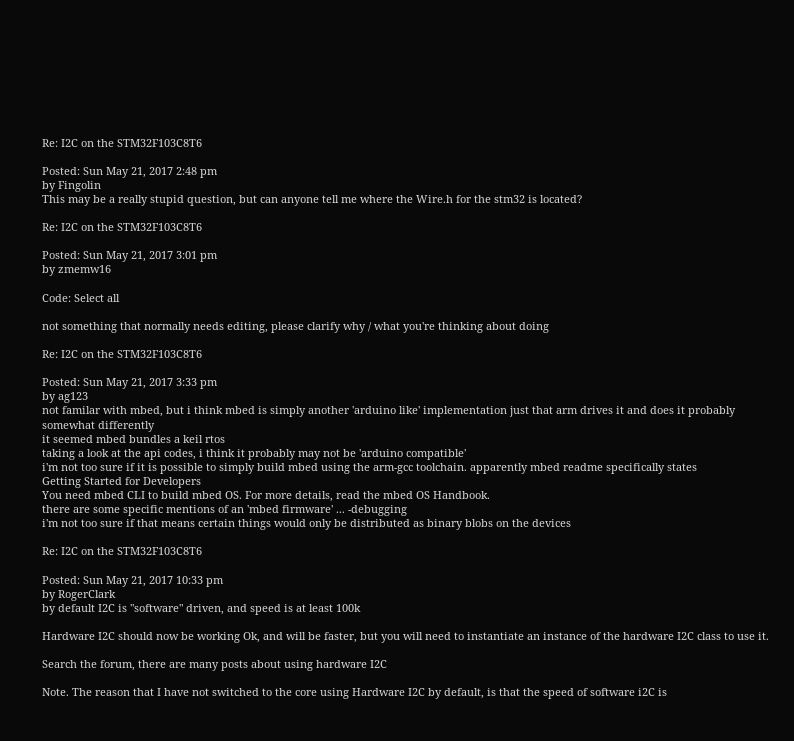Re: I2C on the STM32F103C8T6

Posted: Sun May 21, 2017 2:48 pm
by Fingolin
This may be a really stupid question, but can anyone tell me where the Wire.h for the stm32 is located?

Re: I2C on the STM32F103C8T6

Posted: Sun May 21, 2017 3:01 pm
by zmemw16

Code: Select all

not something that normally needs editing, please clarify why / what you're thinking about doing

Re: I2C on the STM32F103C8T6

Posted: Sun May 21, 2017 3:33 pm
by ag123
not familar with mbed, but i think mbed is simply another 'arduino like' implementation just that arm drives it and does it probably somewhat differently
it seemed mbed bundles a keil rtos
taking a look at the api codes, i think it probably may not be 'arduino compatible'
i'm not too sure if it is possible to simply build mbed using the arm-gcc toolchain. apparently mbed readme specifically states
Getting Started for Developers
You need mbed CLI to build mbed OS. For more details, read the mbed OS Handbook.
there are some specific mentions of an 'mbed firmware' ... -debugging
i'm not too sure if that means certain things would only be distributed as binary blobs on the devices

Re: I2C on the STM32F103C8T6

Posted: Sun May 21, 2017 10:33 pm
by RogerClark
by default I2C is "software" driven, and speed is at least 100k

Hardware I2C should now be working Ok, and will be faster, but you will need to instantiate an instance of the hardware I2C class to use it.

Search the forum, there are many posts about using hardware I2C

Note. The reason that I have not switched to the core using Hardware I2C by default, is that the speed of software i2C is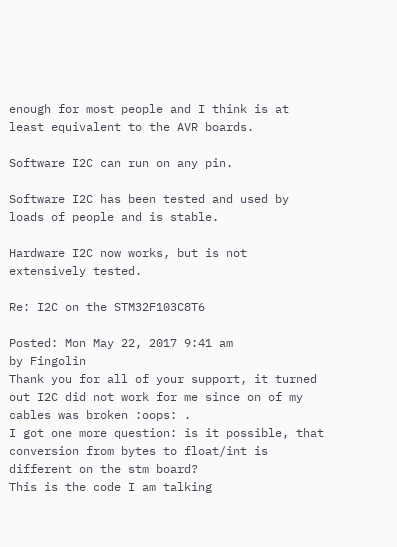enough for most people and I think is at least equivalent to the AVR boards.

Software I2C can run on any pin.

Software I2C has been tested and used by loads of people and is stable.

Hardware I2C now works, but is not extensively tested.

Re: I2C on the STM32F103C8T6

Posted: Mon May 22, 2017 9:41 am
by Fingolin
Thank you for all of your support, it turned out I2C did not work for me since on of my cables was broken :oops: .
I got one more question: is it possible, that conversion from bytes to float/int is different on the stm board?
This is the code I am talking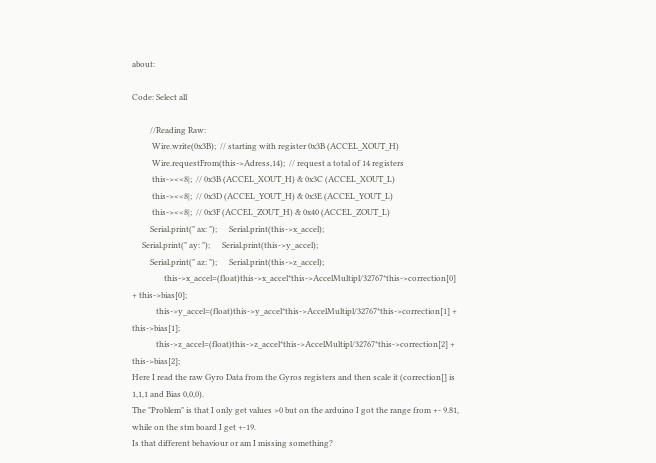about:

Code: Select all

         //Reading Raw:
          Wire.write(0x3B);  // starting with register 0x3B (ACCEL_XOUT_H)
          Wire.requestFrom(this->Adress,14);  // request a total of 14 registers
          this-><<8|;  // 0x3B (ACCEL_XOUT_H) & 0x3C (ACCEL_XOUT_L)
          this-><<8|;  // 0x3D (ACCEL_YOUT_H) & 0x3E (ACCEL_YOUT_L)
          this-><<8|;  // 0x3F (ACCEL_ZOUT_H) & 0x40 (ACCEL_ZOUT_L)
         Serial.print(" ax: ");      Serial.print(this->x_accel);
     Serial.print(" ay: ");      Serial.print(this->y_accel);
         Serial.print(" az: ");      Serial.print(this->z_accel);
                this->x_accel=(float)this->x_accel*this->AccelMultipl/32767*this->correction[0] + this->bias[0];
            this->y_accel=(float)this->y_accel*this->AccelMultipl/32767*this->correction[1] + this->bias[1];
            this->z_accel=(float)this->z_accel*this->AccelMultipl/32767*this->correction[2] + this->bias[2];
Here I read the raw Gyro Data from the Gyros registers and then scale it (correction[] is 1,1,1 and Bias 0,0,0).
The "Problem" is that I only get values >0 but on the arduino I got the range from +- 9.81, while on the stm board I get +-19.
Is that different behaviour or am I missing something?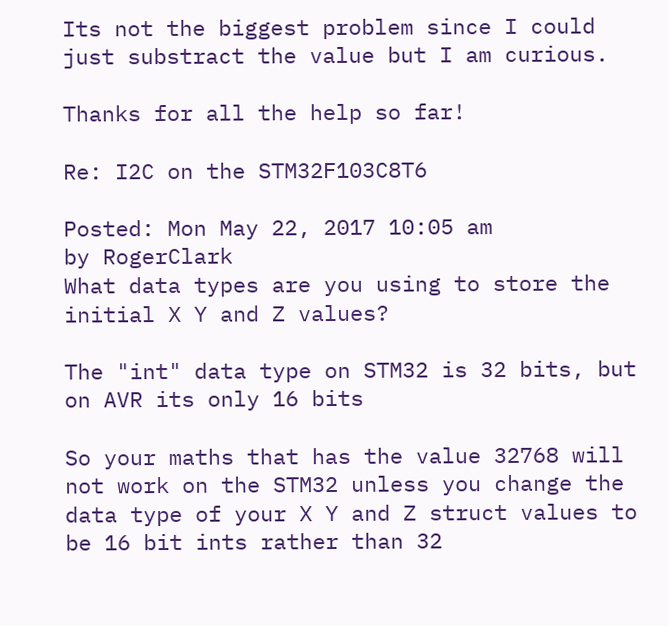Its not the biggest problem since I could just substract the value but I am curious.

Thanks for all the help so far!

Re: I2C on the STM32F103C8T6

Posted: Mon May 22, 2017 10:05 am
by RogerClark
What data types are you using to store the initial X Y and Z values?

The "int" data type on STM32 is 32 bits, but on AVR its only 16 bits

So your maths that has the value 32768 will not work on the STM32 unless you change the data type of your X Y and Z struct values to be 16 bit ints rather than 32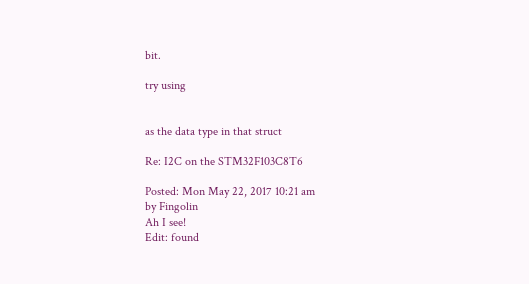bit.

try using


as the data type in that struct

Re: I2C on the STM32F103C8T6

Posted: Mon May 22, 2017 10:21 am
by Fingolin
Ah I see!
Edit: found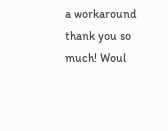a workaround thank you so much! Woul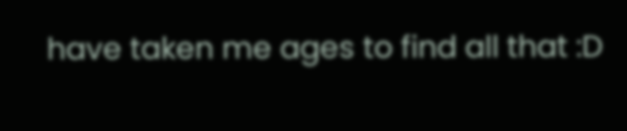have taken me ages to find all that :D